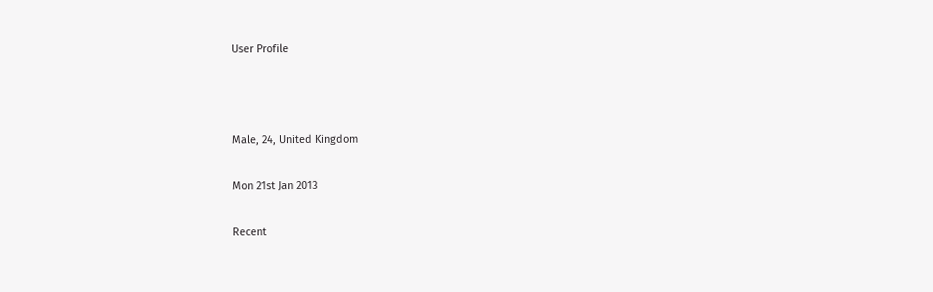User Profile



Male, 24, United Kingdom

Mon 21st Jan 2013

Recent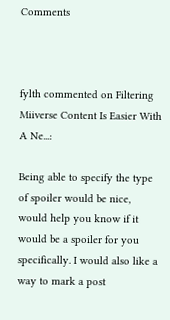Comments



fylth commented on Filtering Miiverse Content Is Easier With A Ne...:

Being able to specify the type of spoiler would be nice, would help you know if it would be a spoiler for you specifically. I would also like a way to mark a post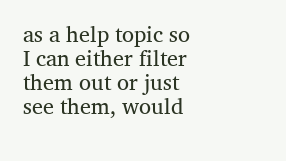as a help topic so I can either filter them out or just see them, would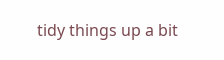tidy things up a bit